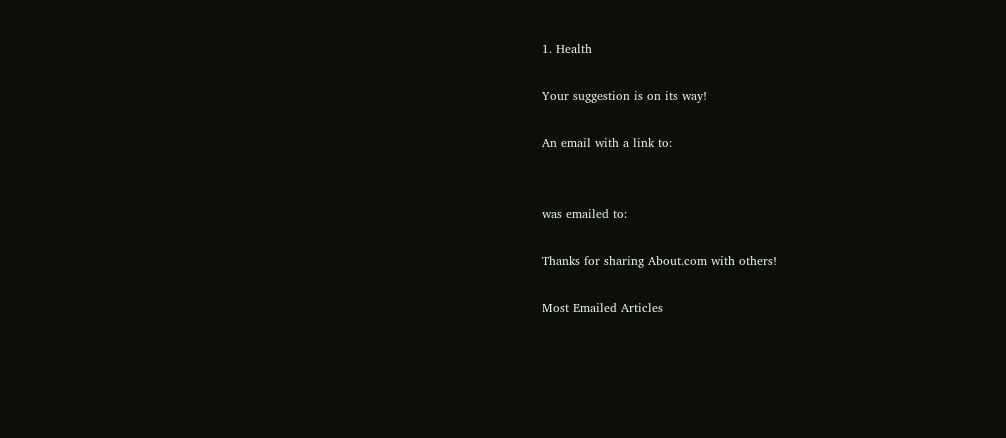1. Health

Your suggestion is on its way!

An email with a link to:


was emailed to:

Thanks for sharing About.com with others!

Most Emailed Articles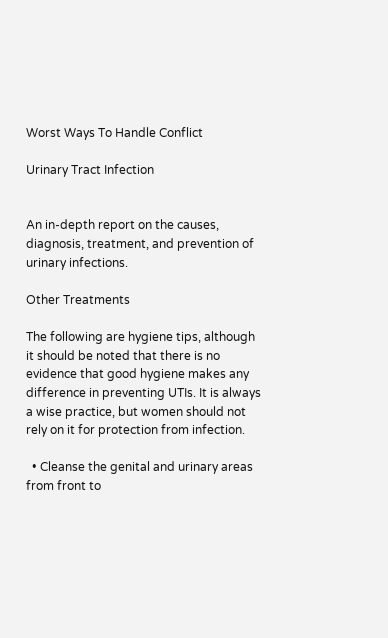Worst Ways To Handle Conflict

Urinary Tract Infection


An in-depth report on the causes, diagnosis, treatment, and prevention of urinary infections.

Other Treatments

The following are hygiene tips, although it should be noted that there is no evidence that good hygiene makes any difference in preventing UTIs. It is always a wise practice, but women should not rely on it for protection from infection.

  • Cleanse the genital and urinary areas from front to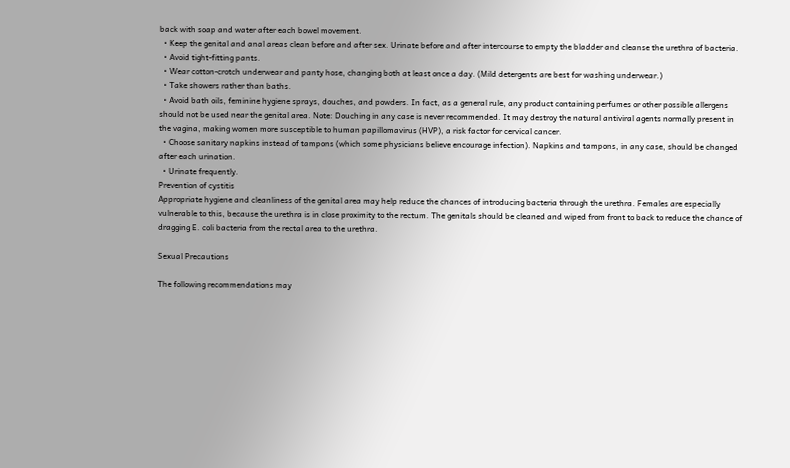back with soap and water after each bowel movement.
  • Keep the genital and anal areas clean before and after sex. Urinate before and after intercourse to empty the bladder and cleanse the urethra of bacteria.
  • Avoid tight-fitting pants.
  • Wear cotton-crotch underwear and panty hose, changing both at least once a day. (Mild detergents are best for washing underwear.)
  • Take showers rather than baths.
  • Avoid bath oils, feminine hygiene sprays, douches, and powders. In fact, as a general rule, any product containing perfumes or other possible allergens should not be used near the genital area. Note: Douching in any case is never recommended. It may destroy the natural antiviral agents normally present in the vagina, making women more susceptible to human papillomavirus (HVP), a risk factor for cervical cancer.
  • Choose sanitary napkins instead of tampons (which some physicians believe encourage infection). Napkins and tampons, in any case, should be changed after each urination.
  • Urinate frequently.
Prevention of cystitis
Appropriate hygiene and cleanliness of the genital area may help reduce the chances of introducing bacteria through the urethra. Females are especially vulnerable to this, because the urethra is in close proximity to the rectum. The genitals should be cleaned and wiped from front to back to reduce the chance of dragging E. coli bacteria from the rectal area to the urethra.

Sexual Precautions

The following recommendations may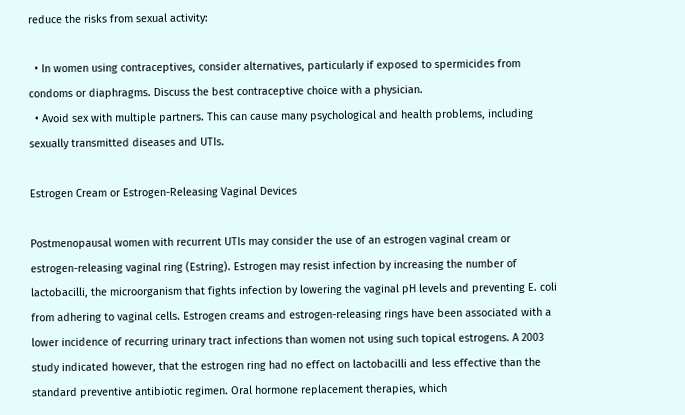reduce the risks from sexual activity:

  • In women using contraceptives, consider alternatives, particularly if exposed to spermicides from condoms or diaphragms. Discuss the best contraceptive choice with a physician.
  • Avoid sex with multiple partners. This can cause many psychological and health problems, including sexually transmitted diseases and UTIs.

Estrogen Cream or Estrogen-Releasing Vaginal Devices

Postmenopausal women with recurrent UTIs may consider the use of an estrogen vaginal cream or estrogen-releasing vaginal ring (Estring). Estrogen may resist infection by increasing the number of lactobacilli, the microorganism that fights infection by lowering the vaginal pH levels and preventing E. coli from adhering to vaginal cells. Estrogen creams and estrogen-releasing rings have been associated with a lower incidence of recurring urinary tract infections than women not using such topical estrogens. A 2003 study indicated however, that the estrogen ring had no effect on lactobacilli and less effective than the standard preventive antibiotic regimen. Oral hormone replacement therapies, which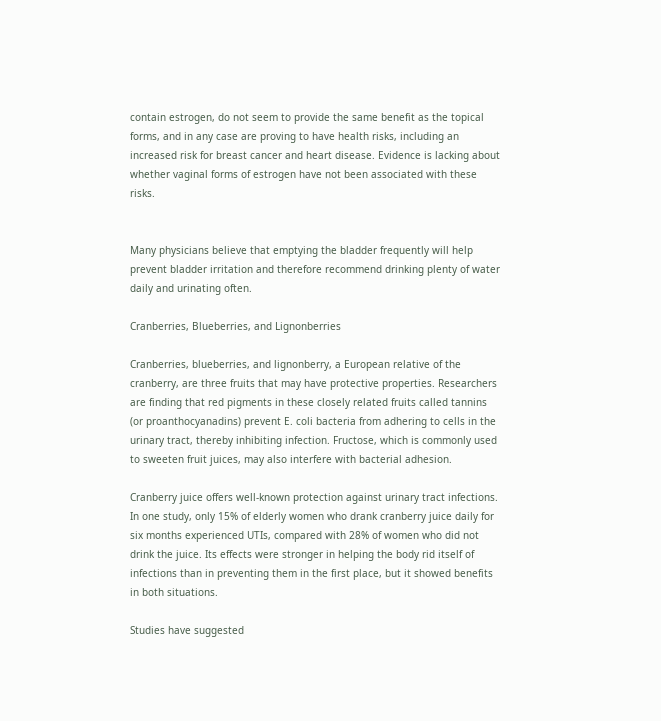contain estrogen, do not seem to provide the same benefit as the topical forms, and in any case are proving to have health risks, including an increased risk for breast cancer and heart disease. Evidence is lacking about whether vaginal forms of estrogen have not been associated with these risks.


Many physicians believe that emptying the bladder frequently will help prevent bladder irritation and therefore recommend drinking plenty of water daily and urinating often.

Cranberries, Blueberries, and Lignonberries

Cranberries, blueberries, and lignonberry, a European relative of the cranberry, are three fruits that may have protective properties. Researchers are finding that red pigments in these closely related fruits called tannins (or proanthocyanadins) prevent E. coli bacteria from adhering to cells in the urinary tract, thereby inhibiting infection. Fructose, which is commonly used to sweeten fruit juices, may also interfere with bacterial adhesion.

Cranberry juice offers well-known protection against urinary tract infections. In one study, only 15% of elderly women who drank cranberry juice daily for six months experienced UTIs, compared with 28% of women who did not drink the juice. Its effects were stronger in helping the body rid itself of infections than in preventing them in the first place, but it showed benefits in both situations.

Studies have suggested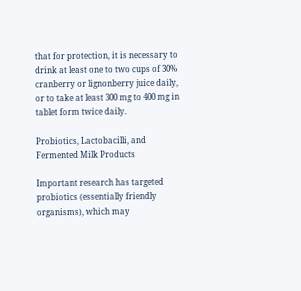that for protection, it is necessary to drink at least one to two cups of 30% cranberry or lignonberry juice daily, or to take at least 300 mg to 400 mg in tablet form twice daily.

Probiotics, Lactobacilli, and Fermented Milk Products

Important research has targeted probiotics (essentially friendly organisms), which may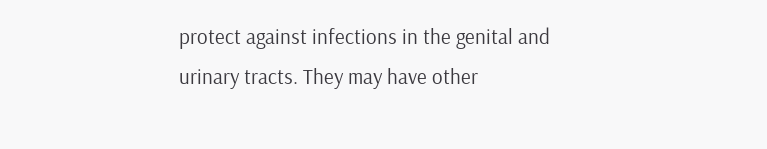protect against infections in the genital and urinary tracts. They may have other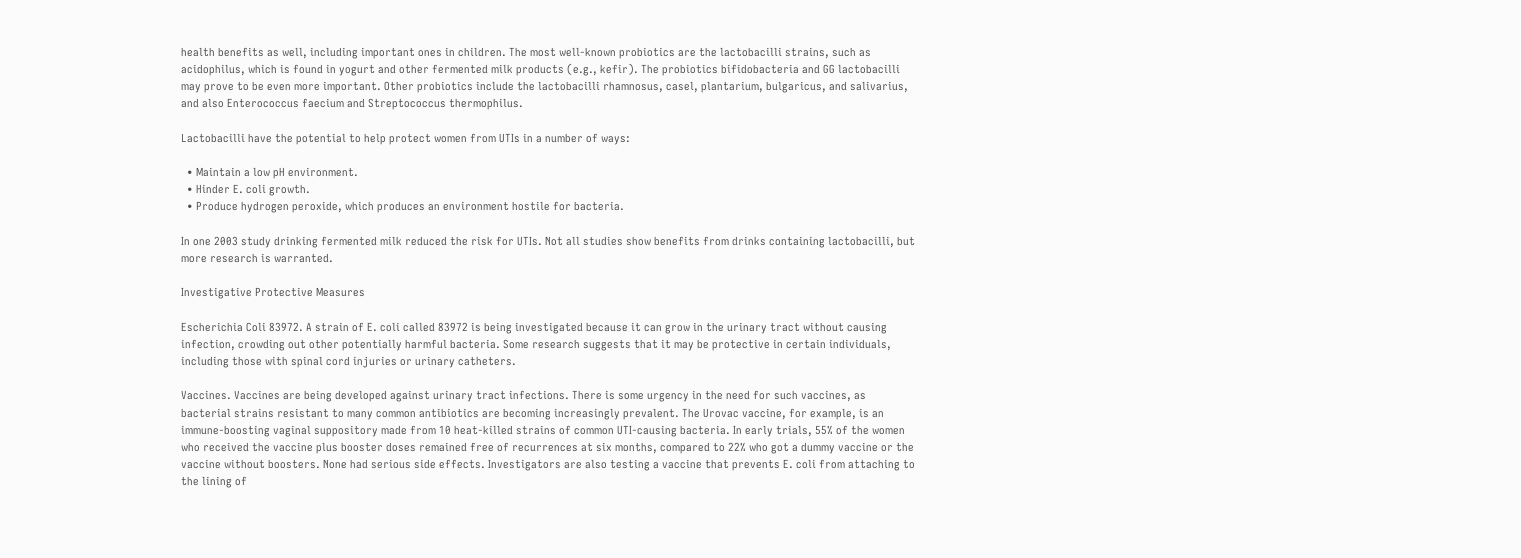health benefits as well, including important ones in children. The most well-known probiotics are the lactobacilli strains, such as acidophilus, which is found in yogurt and other fermented milk products (e.g., kefir). The probiotics bifidobacteria and GG lactobacilli may prove to be even more important. Other probiotics include the lactobacilli rhamnosus, casel, plantarium, bulgaricus, and salivarius, and also Enterococcus faecium and Streptococcus thermophilus.

Lactobacilli have the potential to help protect women from UTIs in a number of ways:

  • Maintain a low pH environment.
  • Hinder E. coli growth.
  • Produce hydrogen peroxide, which produces an environment hostile for bacteria.

In one 2003 study drinking fermented milk reduced the risk for UTIs. Not all studies show benefits from drinks containing lactobacilli, but more research is warranted.

Investigative Protective Measures

Escherichia Coli 83972. A strain of E. coli called 83972 is being investigated because it can grow in the urinary tract without causing infection, crowding out other potentially harmful bacteria. Some research suggests that it may be protective in certain individuals, including those with spinal cord injuries or urinary catheters.

Vaccines. Vaccines are being developed against urinary tract infections. There is some urgency in the need for such vaccines, as bacterial strains resistant to many common antibiotics are becoming increasingly prevalent. The Urovac vaccine, for example, is an immune-boosting vaginal suppository made from 10 heat-killed strains of common UTI-causing bacteria. In early trials, 55% of the women who received the vaccine plus booster doses remained free of recurrences at six months, compared to 22% who got a dummy vaccine or the vaccine without boosters. None had serious side effects. Investigators are also testing a vaccine that prevents E. coli from attaching to the lining of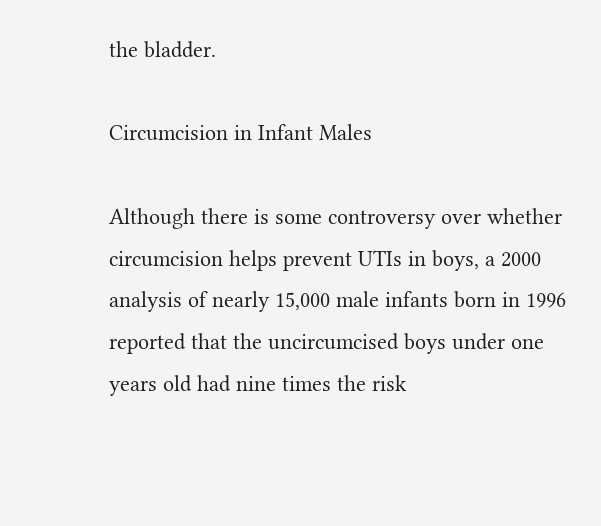the bladder.

Circumcision in Infant Males

Although there is some controversy over whether circumcision helps prevent UTIs in boys, a 2000 analysis of nearly 15,000 male infants born in 1996 reported that the uncircumcised boys under one years old had nine times the risk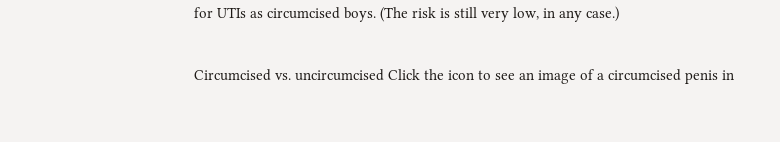for UTIs as circumcised boys. (The risk is still very low, in any case.)

Circumcised vs. uncircumcised Click the icon to see an image of a circumcised penis in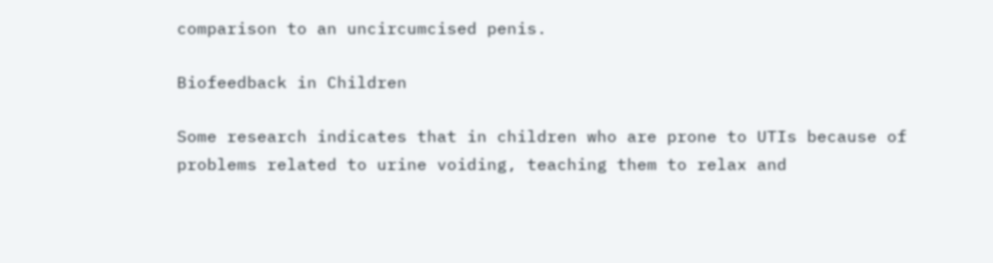comparison to an uncircumcised penis.

Biofeedback in Children

Some research indicates that in children who are prone to UTIs because of problems related to urine voiding, teaching them to relax and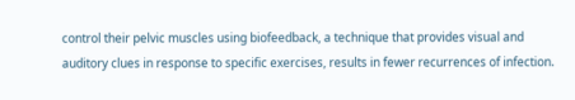control their pelvic muscles using biofeedback, a technique that provides visual and auditory clues in response to specific exercises, results in fewer recurrences of infection.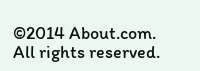©2014 About.com. All rights reserved.